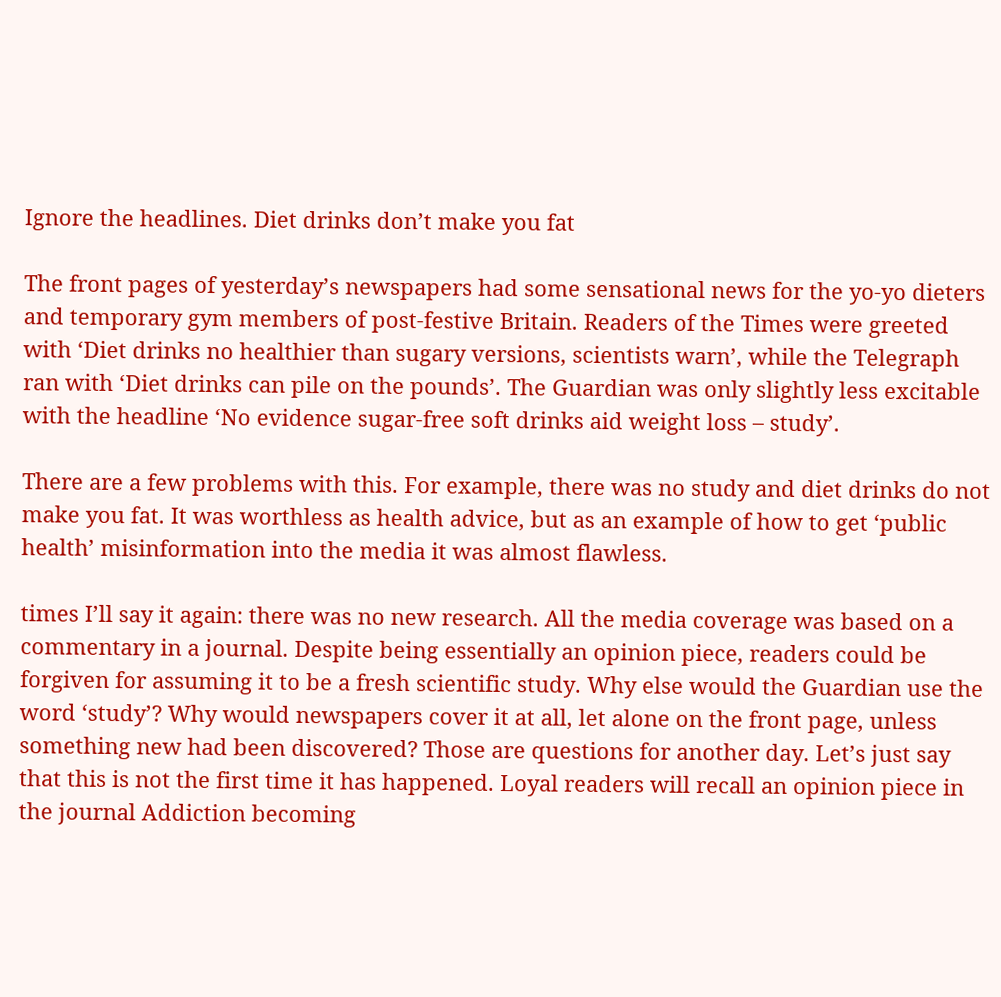Ignore the headlines. Diet drinks don’t make you fat

The front pages of yesterday’s newspapers had some sensational news for the yo-yo dieters and temporary gym members of post-festive Britain. Readers of the Times were greeted with ‘Diet drinks no healthier than sugary versions, scientists warn’, while the Telegraph ran with ‘Diet drinks can pile on the pounds’. The Guardian was only slightly less excitable with the headline ‘No evidence sugar-free soft drinks aid weight loss – study’.

There are a few problems with this. For example, there was no study and diet drinks do not make you fat. It was worthless as health advice, but as an example of how to get ‘public health’ misinformation into the media it was almost flawless.

times I’ll say it again: there was no new research. All the media coverage was based on a commentary in a journal. Despite being essentially an opinion piece, readers could be forgiven for assuming it to be a fresh scientific study. Why else would the Guardian use the word ‘study’? Why would newspapers cover it at all, let alone on the front page, unless something new had been discovered? Those are questions for another day. Let’s just say that this is not the first time it has happened. Loyal readers will recall an opinion piece in the journal Addiction becoming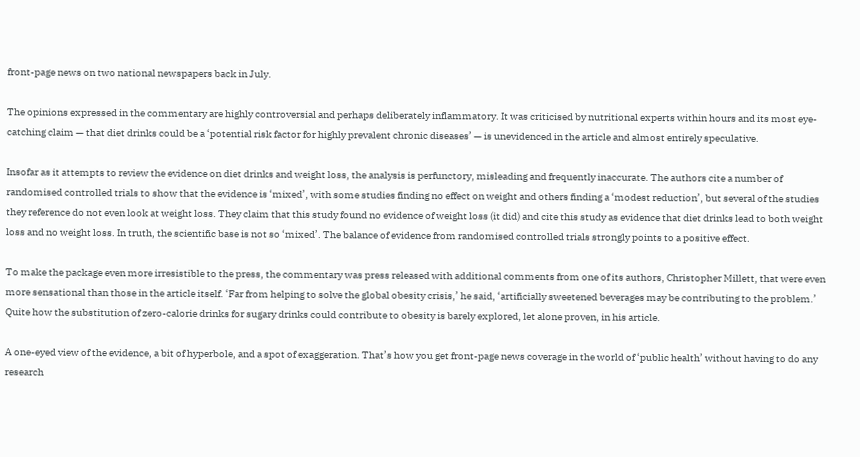front-page news on two national newspapers back in July.

The opinions expressed in the commentary are highly controversial and perhaps deliberately inflammatory. It was criticised by nutritional experts within hours and its most eye-catching claim — that diet drinks could be a ‘potential risk factor for highly prevalent chronic diseases’ — is unevidenced in the article and almost entirely speculative.

Insofar as it attempts to review the evidence on diet drinks and weight loss, the analysis is perfunctory, misleading and frequently inaccurate. The authors cite a number of randomised controlled trials to show that the evidence is ‘mixed’, with some studies finding no effect on weight and others finding a ‘modest reduction’, but several of the studies they reference do not even look at weight loss. They claim that this study found no evidence of weight loss (it did) and cite this study as evidence that diet drinks lead to both weight loss and no weight loss. In truth, the scientific base is not so ‘mixed’. The balance of evidence from randomised controlled trials strongly points to a positive effect.

To make the package even more irresistible to the press, the commentary was press released with additional comments from one of its authors, Christopher Millett, that were even more sensational than those in the article itself. ‘Far from helping to solve the global obesity crisis,’ he said, ‘artificially sweetened beverages may be contributing to the problem.’ Quite how the substitution of zero-calorie drinks for sugary drinks could contribute to obesity is barely explored, let alone proven, in his article.

A one-eyed view of the evidence, a bit of hyperbole, and a spot of exaggeration. That’s how you get front-page news coverage in the world of ‘public health’ without having to do any research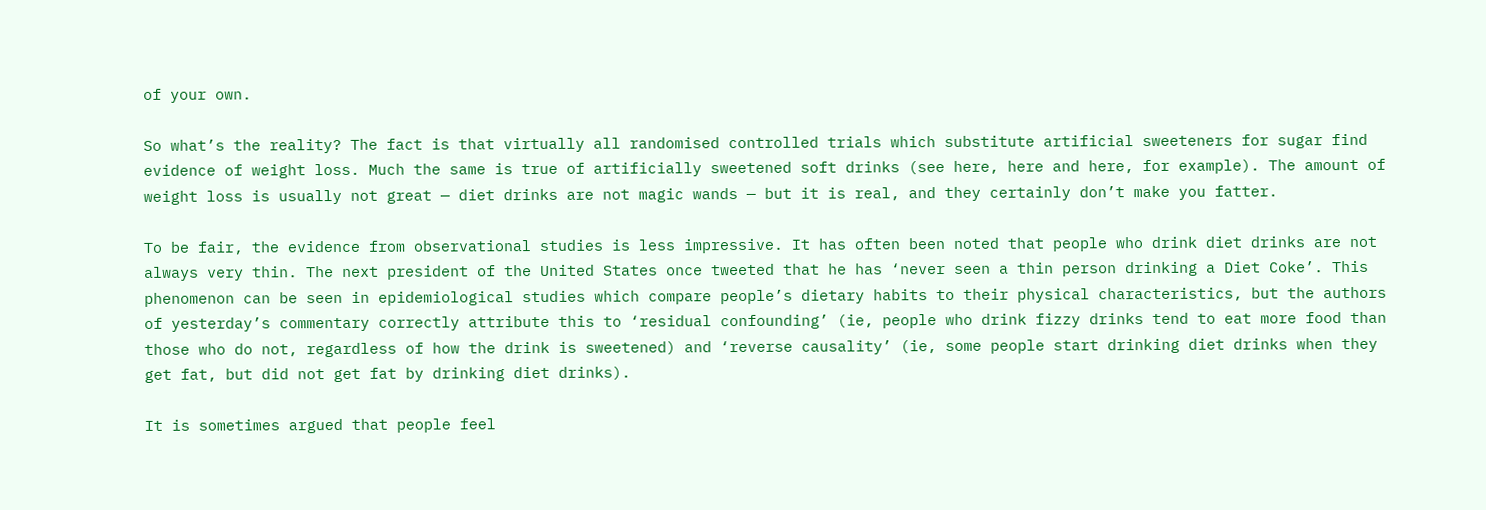of your own.

So what’s the reality? The fact is that virtually all randomised controlled trials which substitute artificial sweeteners for sugar find evidence of weight loss. Much the same is true of artificially sweetened soft drinks (see here, here and here, for example). The amount of weight loss is usually not great — diet drinks are not magic wands — but it is real, and they certainly don’t make you fatter.

To be fair, the evidence from observational studies is less impressive. It has often been noted that people who drink diet drinks are not always very thin. The next president of the United States once tweeted that he has ‘never seen a thin person drinking a Diet Coke’. This phenomenon can be seen in epidemiological studies which compare people’s dietary habits to their physical characteristics, but the authors of yesterday’s commentary correctly attribute this to ‘residual confounding’ (ie, people who drink fizzy drinks tend to eat more food than those who do not, regardless of how the drink is sweetened) and ‘reverse causality’ (ie, some people start drinking diet drinks when they get fat, but did not get fat by drinking diet drinks).

It is sometimes argued that people feel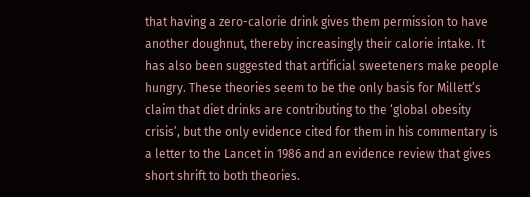that having a zero-calorie drink gives them permission to have another doughnut, thereby increasingly their calorie intake. It has also been suggested that artificial sweeteners make people hungry. These theories seem to be the only basis for Millett’s claim that diet drinks are contributing to the ‘global obesity crisis’, but the only evidence cited for them in his commentary is a letter to the Lancet in 1986 and an evidence review that gives short shrift to both theories.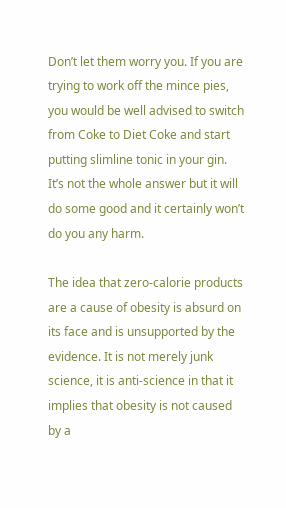Don’t let them worry you. If you are trying to work off the mince pies, you would be well advised to switch from Coke to Diet Coke and start putting slimline tonic in your gin. It’s not the whole answer but it will do some good and it certainly won’t do you any harm.

The idea that zero-calorie products are a cause of obesity is absurd on its face and is unsupported by the evidence. It is not merely junk science, it is anti-science in that it implies that obesity is not caused by a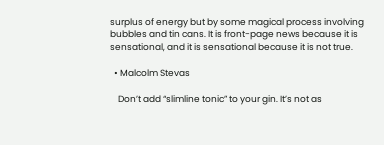surplus of energy but by some magical process involving bubbles and tin cans. It is front-page news because it is sensational, and it is sensational because it is not true.

  • Malcolm Stevas

    Don’t add “slimline tonic” to your gin. It’s not as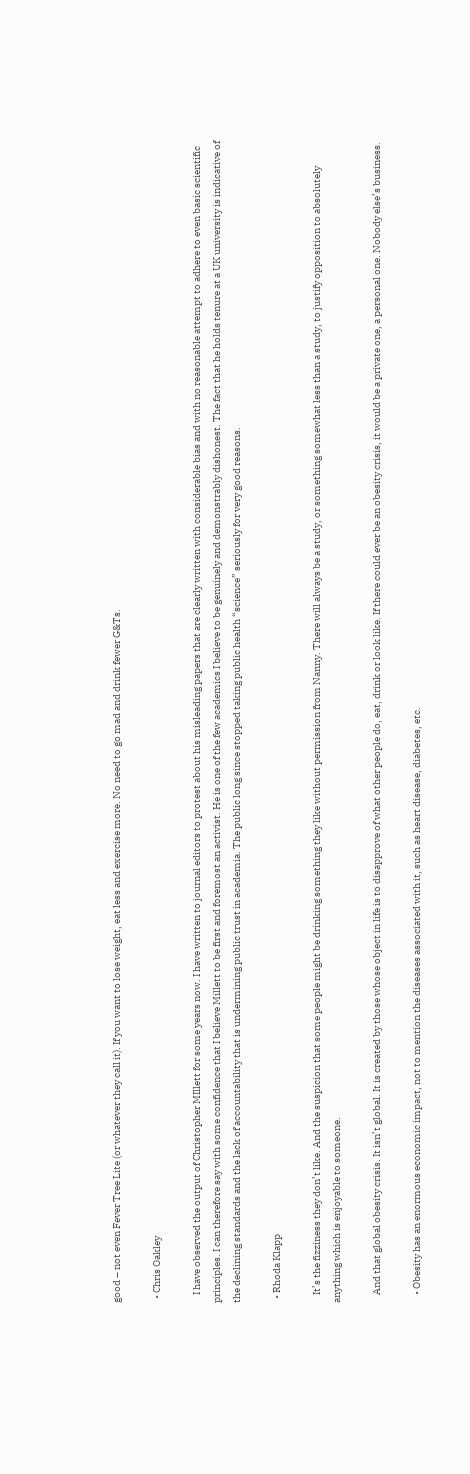good – not even Fever Tree Lite (or whatever they call it). If you want to lose weight, eat less and exercise more. No need to go mad and drink fewer G&Ts.

  • Chris Oakley

    I have observed the output of Christopher MIllett for some years now. I have written to journal editors to protest about his misleading papers that are clearly written with considerable bias and with no reasonable attempt to adhere to even basic scientific principles. I can therefore say with some confidence that I believe Millett to be first and foremost an activist. He is one of the few academics I believe to be genuinely and demonstrably dishonest. The fact that he holds tenure at a UK university is indicative of the declining standards and the lack of accountability that is undermining public trust in academia. The public long since stopped taking public health “science” seriously for very good reasons.

  • Rhoda Klapp

    It’s the fizziness they don’t like. And the suspicion that some people might be drinking something they like without permission from Nanny. There will always be a study, or something somewhat less than a study, to justify opposition to absolutely anything which is enjoyable to someone.

    And that global obesity crisis. It isn’t global. It is created by those whose object in life is to disapprove of what other people do, eat, drink or look like. If there could ever be an obesity crisis, it would be a private one, a personal one. Nobody else’s business.

    • Obesity has an enormous economic impact, not to mention the diseases associated with it, such as heart disease, diabetes, etc.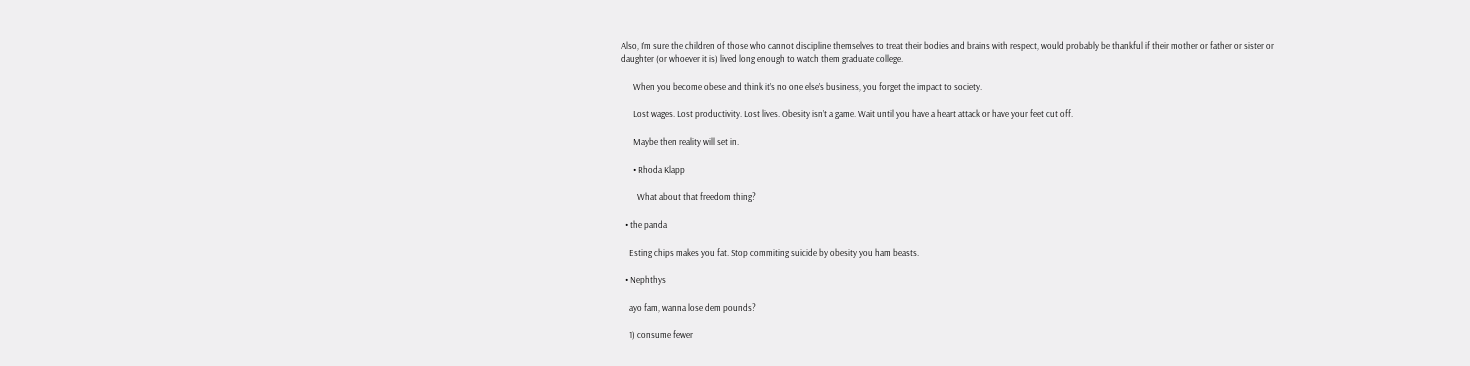Also, I’m sure the children of those who cannot discipline themselves to treat their bodies and brains with respect, would probably be thankful if their mother or father or sister or daughter (or whoever it is) lived long enough to watch them graduate college.

      When you become obese and think it’s no one else’s business, you forget the impact to society.

      Lost wages. Lost productivity. Lost lives. Obesity isn’t a game. Wait until you have a heart attack or have your feet cut off.

      Maybe then reality will set in.

      • Rhoda Klapp

        What about that freedom thing?

  • the panda

    Esting chips makes you fat. Stop commiting suicide by obesity you ham beasts.

  • Nephthys

    ayo fam, wanna lose dem pounds?

    1) consume fewer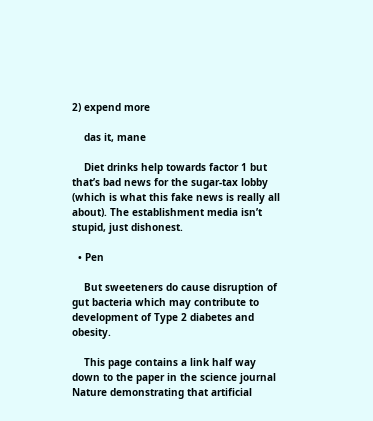2) expend more

    das it, mane

    Diet drinks help towards factor 1 but that’s bad news for the sugar-tax lobby (which is what this fake news is really all about). The establishment media isn’t stupid, just dishonest.

  • Pen

    But sweeteners do cause disruption of gut bacteria which may contribute to development of Type 2 diabetes and obesity.

    This page contains a link half way down to the paper in the science journal Nature demonstrating that artificial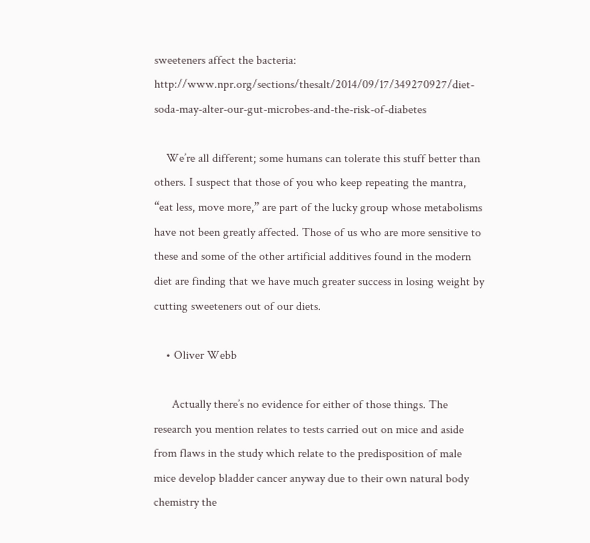sweeteners affect the bacteria: http://www.npr.org/sections/thesalt/2014/09/17/349270927/diet-soda-may-alter-our-gut-microbes-and-the-risk-of-diabetes

    We’re all different; some humans can tolerate this stuff better than others. I suspect that those of you who keep repeating the mantra, “eat less, move more,” are part of the lucky group whose metabolisms have not been greatly affected. Those of us who are more sensitive to these and some of the other artificial additives found in the modern diet are finding that we have much greater success in losing weight by cutting sweeteners out of our diets.

    • Oliver Webb

      Actually there’s no evidence for either of those things. The research you mention relates to tests carried out on mice and aside from flaws in the study which relate to the predisposition of male mice develop bladder cancer anyway due to their own natural body chemistry the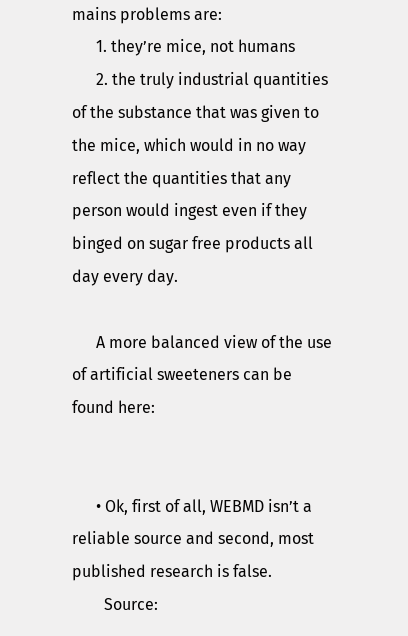mains problems are:
      1. they’re mice, not humans
      2. the truly industrial quantities of the substance that was given to the mice, which would in no way reflect the quantities that any person would ingest even if they binged on sugar free products all day every day.

      A more balanced view of the use of artificial sweeteners can be found here:


      • Ok, first of all, WEBMD isn’t a reliable source and second, most published research is false.
        Source: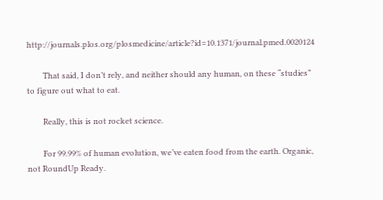http://journals.plos.org/plosmedicine/article?id=10.1371/journal.pmed.0020124

        That said, I don’t rely, and neither should any human, on these “studies” to figure out what to eat.

        Really, this is not rocket science.

        For 99.99% of human evolution, we’ve eaten food from the earth. Organic, not RoundUp Ready.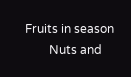Fruits in season
        Nuts and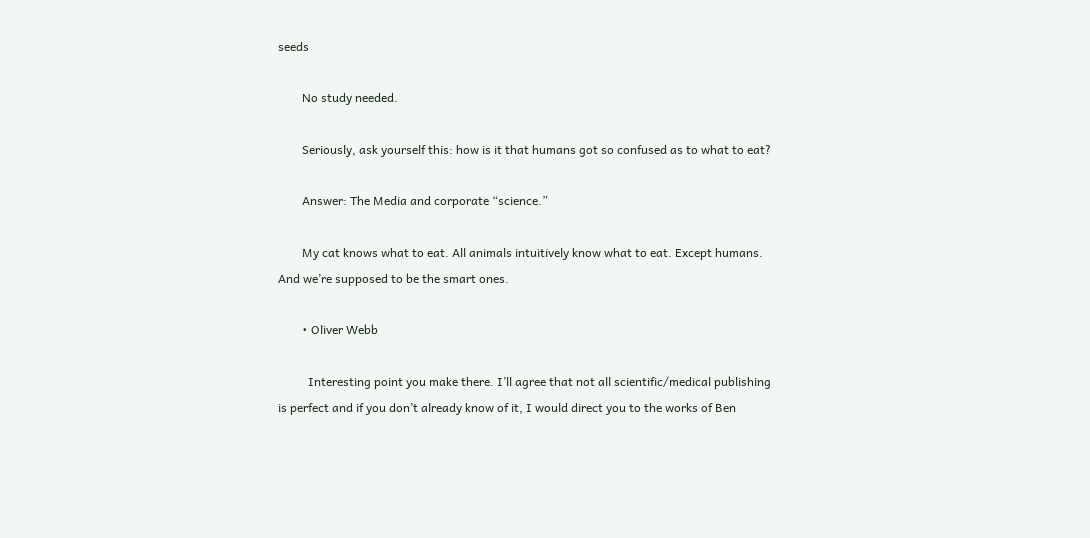seeds

        No study needed.

        Seriously, ask yourself this: how is it that humans got so confused as to what to eat?

        Answer: The Media and corporate “science.”

        My cat knows what to eat. All animals intuitively know what to eat. Except humans. And we’re supposed to be the smart ones.

        • Oliver Webb

          Interesting point you make there. I’ll agree that not all scientific/medical publishing is perfect and if you don’t already know of it, I would direct you to the works of Ben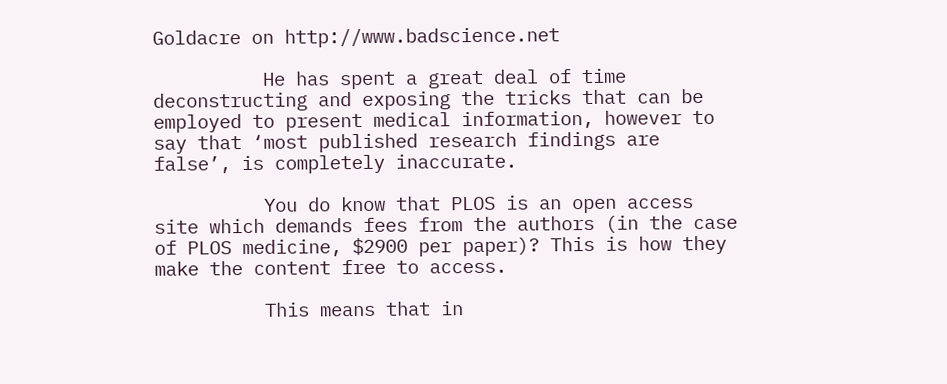Goldacre on http://www.badscience.net

          He has spent a great deal of time deconstructing and exposing the tricks that can be employed to present medical information, however to say that ‘most published research findings are false’, is completely inaccurate.

          You do know that PLOS is an open access site which demands fees from the authors (in the case of PLOS medicine, $2900 per paper)? This is how they make the content free to access.

          This means that in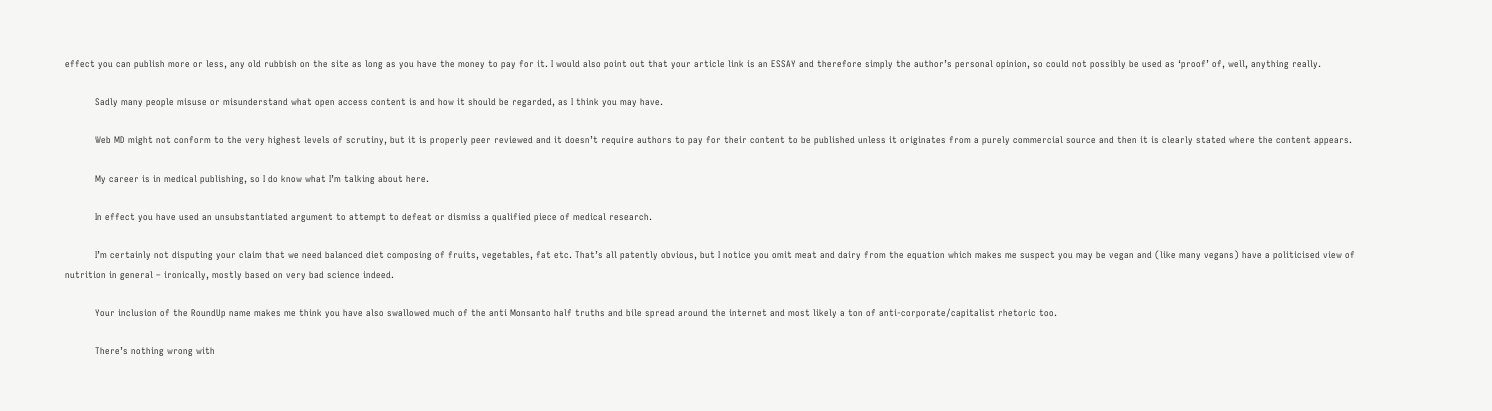effect you can publish more or less, any old rubbish on the site as long as you have the money to pay for it. I would also point out that your article link is an ESSAY and therefore simply the author’s personal opinion, so could not possibly be used as ‘proof’ of, well, anything really.

          Sadly many people misuse or misunderstand what open access content is and how it should be regarded, as I think you may have.

          Web MD might not conform to the very highest levels of scrutiny, but it is properly peer reviewed and it doesn’t require authors to pay for their content to be published unless it originates from a purely commercial source and then it is clearly stated where the content appears.

          My career is in medical publishing, so I do know what I’m talking about here.

          In effect you have used an unsubstantiated argument to attempt to defeat or dismiss a qualified piece of medical research.

          I’m certainly not disputing your claim that we need balanced diet composing of fruits, vegetables, fat etc. That’s all patently obvious, but I notice you omit meat and dairy from the equation which makes me suspect you may be vegan and (like many vegans) have a politicised view of nutrition in general – ironically, mostly based on very bad science indeed.

          Your inclusion of the RoundUp name makes me think you have also swallowed much of the anti Monsanto half truths and bile spread around the internet and most likely a ton of anti-corporate/capitalist rhetoric too.

          There’s nothing wrong with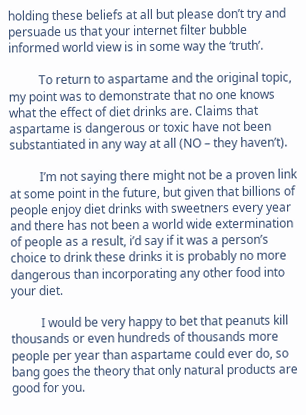holding these beliefs at all but please don’t try and persuade us that your internet filter bubble informed world view is in some way the ‘truth’.

          To return to aspartame and the original topic, my point was to demonstrate that no one knows what the effect of diet drinks are. Claims that aspartame is dangerous or toxic have not been substantiated in any way at all (NO – they haven’t).

          I’m not saying there might not be a proven link at some point in the future, but given that billions of people enjoy diet drinks with sweetners every year and there has not been a world wide extermination of people as a result, i’d say if it was a person’s choice to drink these drinks it is probably no more dangerous than incorporating any other food into your diet.

          I would be very happy to bet that peanuts kill thousands or even hundreds of thousands more people per year than aspartame could ever do, so bang goes the theory that only natural products are good for you.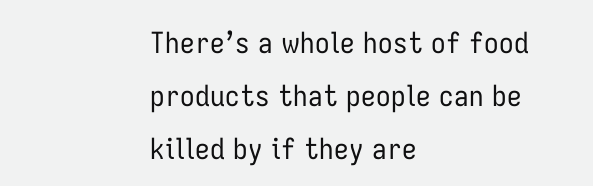There’s a whole host of food products that people can be killed by if they are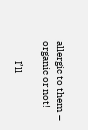allergic to them – organic or not!

          I’ll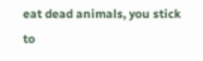eat dead animals, you stick to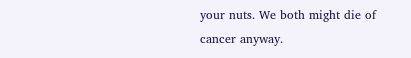your nuts. We both might die of cancer anyway.